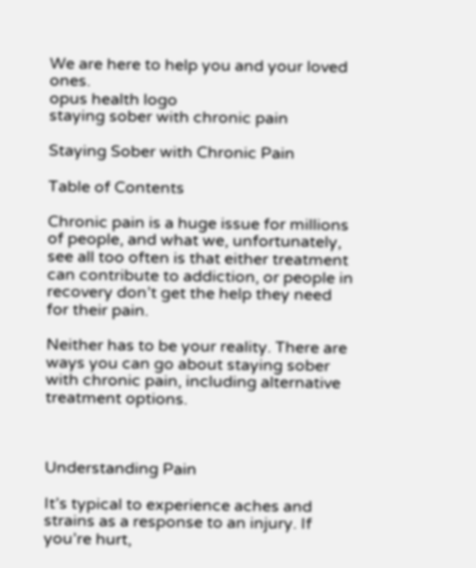We are here to help you and your loved ones.
opus health logo
staying sober with chronic pain

Staying Sober with Chronic Pain

Table of Contents

Chronic pain is a huge issue for millions of people, and what we, unfortunately, see all too often is that either treatment can contribute to addiction, or people in recovery don’t get the help they need for their pain.

Neither has to be your reality. There are ways you can go about staying sober with chronic pain, including alternative treatment options.



Understanding Pain

It’s typical to experience aches and strains as a response to an injury. If you’re hurt,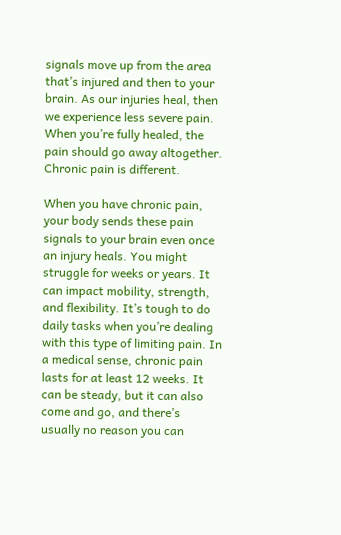signals move up from the area that’s injured and then to your brain. As our injuries heal, then we experience less severe pain. When you’re fully healed, the pain should go away altogether. Chronic pain is different.

When you have chronic pain, your body sends these pain signals to your brain even once an injury heals. You might struggle for weeks or years. It can impact mobility, strength, and flexibility. It’s tough to do daily tasks when you’re dealing with this type of limiting pain. In a medical sense, chronic pain lasts for at least 12 weeks. It can be steady, but it can also come and go, and there’s usually no reason you can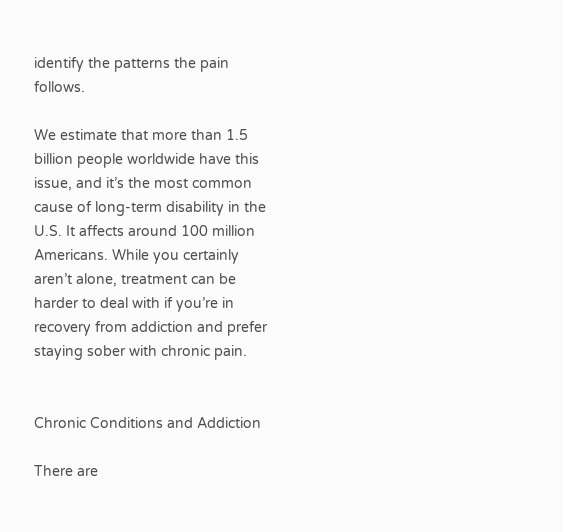identify the patterns the pain follows.

We estimate that more than 1.5 billion people worldwide have this issue, and it’s the most common cause of long-term disability in the U.S. It affects around 100 million Americans. While you certainly aren’t alone, treatment can be harder to deal with if you’re in recovery from addiction and prefer staying sober with chronic pain.


Chronic Conditions and Addiction

There are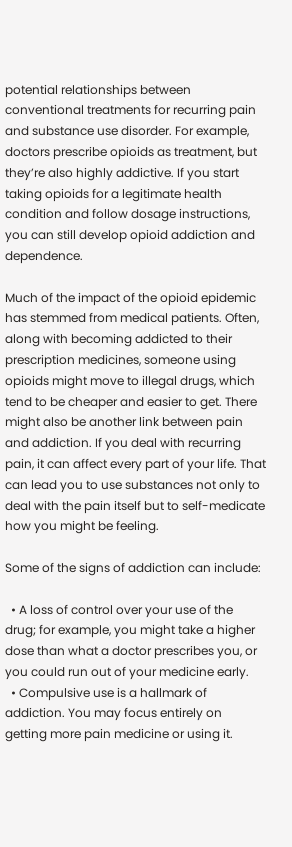potential relationships between conventional treatments for recurring pain and substance use disorder. For example, doctors prescribe opioids as treatment, but they’re also highly addictive. If you start taking opioids for a legitimate health condition and follow dosage instructions, you can still develop opioid addiction and dependence.

Much of the impact of the opioid epidemic has stemmed from medical patients. Often, along with becoming addicted to their prescription medicines, someone using opioids might move to illegal drugs, which tend to be cheaper and easier to get. There might also be another link between pain and addiction. If you deal with recurring pain, it can affect every part of your life. That can lead you to use substances not only to deal with the pain itself but to self-medicate how you might be feeling.

Some of the signs of addiction can include:

  • A loss of control over your use of the drug; for example, you might take a higher dose than what a doctor prescribes you, or you could run out of your medicine early.
  • Compulsive use is a hallmark of addiction. You may focus entirely on getting more pain medicine or using it.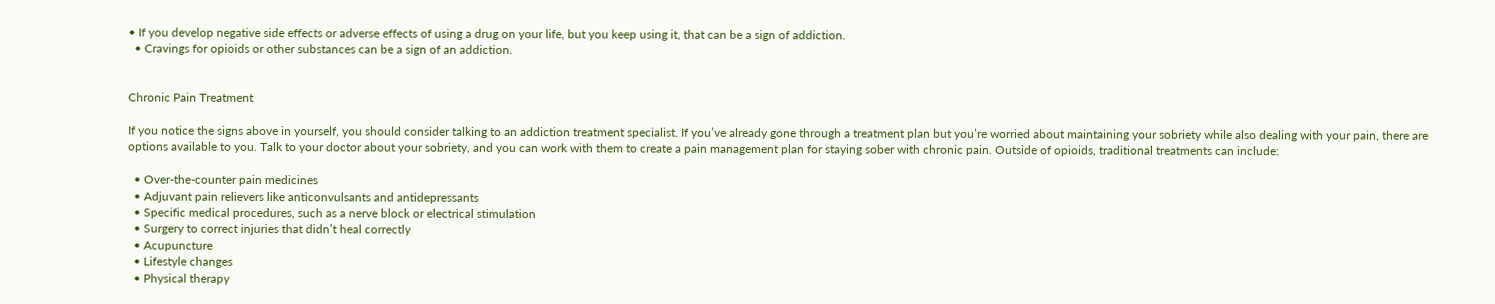• If you develop negative side effects or adverse effects of using a drug on your life, but you keep using it, that can be a sign of addiction.
  • Cravings for opioids or other substances can be a sign of an addiction.


Chronic Pain Treatment

If you notice the signs above in yourself, you should consider talking to an addiction treatment specialist. If you’ve already gone through a treatment plan but you’re worried about maintaining your sobriety while also dealing with your pain, there are options available to you. Talk to your doctor about your sobriety, and you can work with them to create a pain management plan for staying sober with chronic pain. Outside of opioids, traditional treatments can include:

  • Over-the-counter pain medicines
  • Adjuvant pain relievers like anticonvulsants and antidepressants
  • Specific medical procedures, such as a nerve block or electrical stimulation
  • Surgery to correct injuries that didn’t heal correctly
  • Acupuncture
  • Lifestyle changes
  • Physical therapy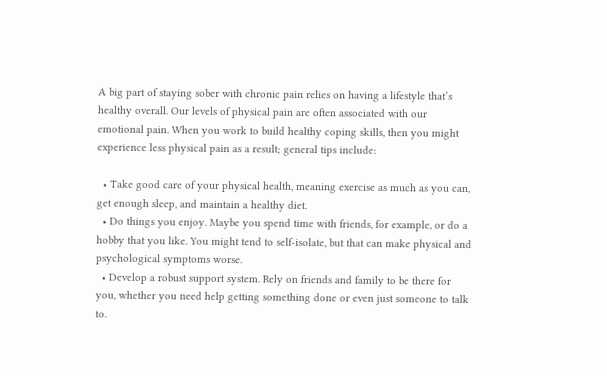A big part of staying sober with chronic pain relies on having a lifestyle that’s healthy overall. Our levels of physical pain are often associated with our emotional pain. When you work to build healthy coping skills, then you might experience less physical pain as a result; general tips include:

  • Take good care of your physical health, meaning exercise as much as you can, get enough sleep, and maintain a healthy diet.
  • Do things you enjoy. Maybe you spend time with friends, for example, or do a hobby that you like. You might tend to self-isolate, but that can make physical and psychological symptoms worse.
  • Develop a robust support system. Rely on friends and family to be there for you, whether you need help getting something done or even just someone to talk to.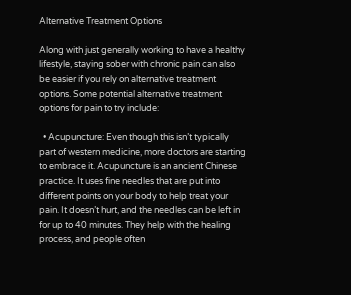Alternative Treatment Options

Along with just generally working to have a healthy lifestyle, staying sober with chronic pain can also be easier if you rely on alternative treatment options. Some potential alternative treatment options for pain to try include:

  • Acupuncture: Even though this isn’t typically part of western medicine, more doctors are starting to embrace it. Acupuncture is an ancient Chinese practice. It uses fine needles that are put into different points on your body to help treat your pain. It doesn’t hurt, and the needles can be left in for up to 40 minutes. They help with the healing process, and people often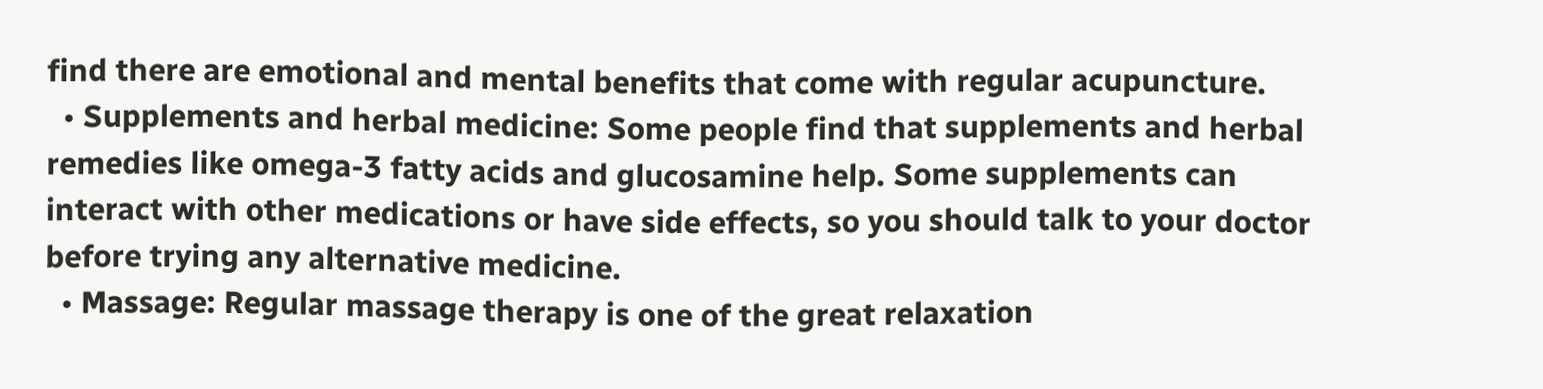find there are emotional and mental benefits that come with regular acupuncture.
  • Supplements and herbal medicine: Some people find that supplements and herbal remedies like omega-3 fatty acids and glucosamine help. Some supplements can interact with other medications or have side effects, so you should talk to your doctor before trying any alternative medicine.
  • Massage: Regular massage therapy is one of the great relaxation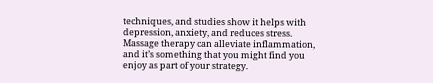techniques, and studies show it helps with depression, anxiety, and reduces stress. Massage therapy can alleviate inflammation, and it’s something that you might find you enjoy as part of your strategy.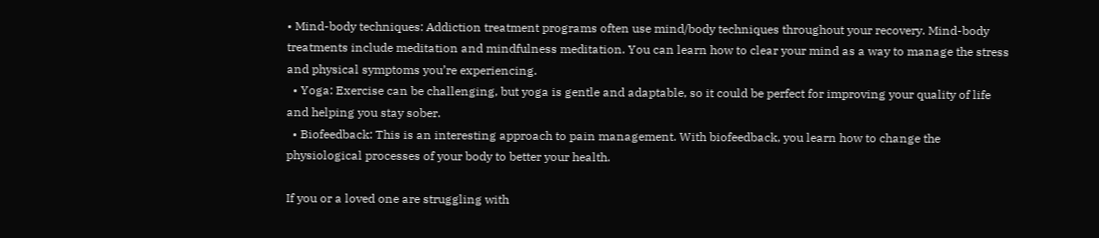• Mind-body techniques: Addiction treatment programs often use mind/body techniques throughout your recovery. Mind-body treatments include meditation and mindfulness meditation. You can learn how to clear your mind as a way to manage the stress and physical symptoms you’re experiencing.
  • Yoga: Exercise can be challenging, but yoga is gentle and adaptable, so it could be perfect for improving your quality of life and helping you stay sober.
  • Biofeedback: This is an interesting approach to pain management. With biofeedback, you learn how to change the physiological processes of your body to better your health.

If you or a loved one are struggling with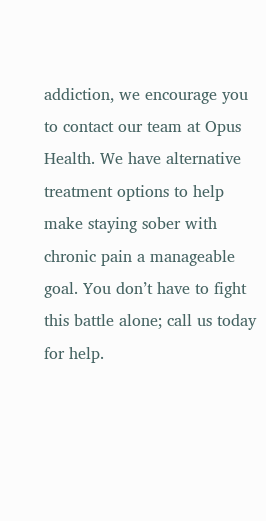addiction, we encourage you to contact our team at Opus Health. We have alternative treatment options to help make staying sober with chronic pain a manageable goal. You don’t have to fight this battle alone; call us today for help.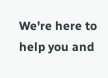We're here to help you and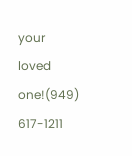your loved one!(949) 617-1211